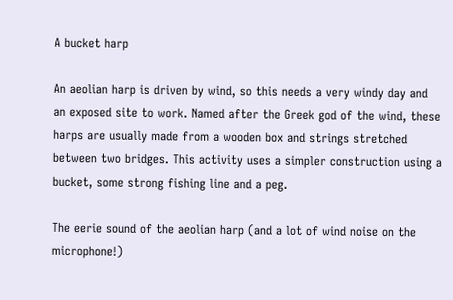A bucket harp

An aeolian harp is driven by wind, so this needs a very windy day and an exposed site to work. Named after the Greek god of the wind, these harps are usually made from a wooden box and strings stretched between two bridges. This activity uses a simpler construction using a bucket, some strong fishing line and a peg.

The eerie sound of the aeolian harp (and a lot of wind noise on the microphone!)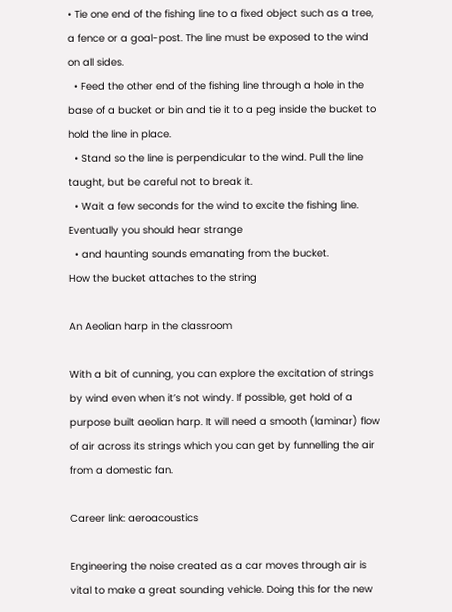• Tie one end of the fishing line to a fixed object such as a tree, a fence or a goal-post. The line must be exposed to the wind on all sides.
  • Feed the other end of the fishing line through a hole in the base of a bucket or bin and tie it to a peg inside the bucket to hold the line in place.
  • Stand so the line is perpendicular to the wind. Pull the line taught, but be careful not to break it.
  • Wait a few seconds for the wind to excite the fishing line. Eventually you should hear strange
  • and haunting sounds emanating from the bucket.
How the bucket attaches to the string

An Aeolian harp in the classroom

With a bit of cunning, you can explore the excitation of strings by wind even when it’s not windy. If possible, get hold of a purpose built aeolian harp. It will need a smooth (laminar) flow of air across its strings which you can get by funnelling the air from a domestic fan.

Career link: aeroacoustics

Engineering the noise created as a car moves through air is vital to make a great sounding vehicle. Doing this for the new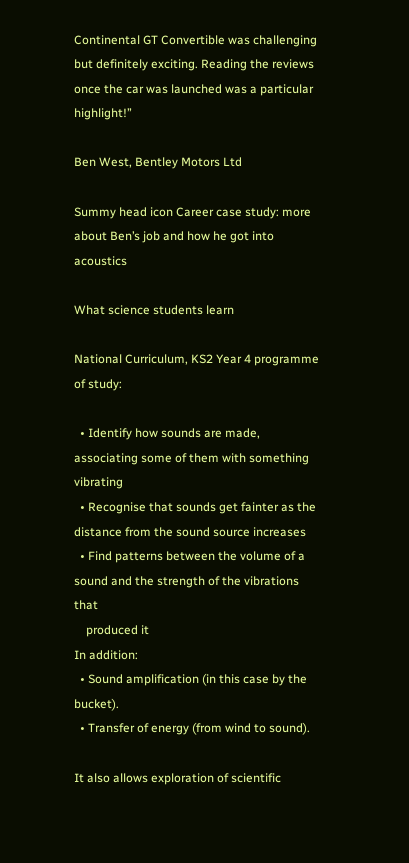Continental GT Convertible was challenging but definitely exciting. Reading the reviews once the car was launched was a particular highlight!”

Ben West, Bentley Motors Ltd

Summy head icon Career case study: more about Ben’s job and how he got into acoustics

What science students learn

National Curriculum, KS2 Year 4 programme of study:

  • Identify how sounds are made, associating some of them with something vibrating
  • Recognise that sounds get fainter as the distance from the sound source increases
  • Find patterns between the volume of a sound and the strength of the vibrations that
    produced it
In addition:
  • Sound amplification (in this case by the bucket).
  • Transfer of energy (from wind to sound).

It also allows exploration of scientific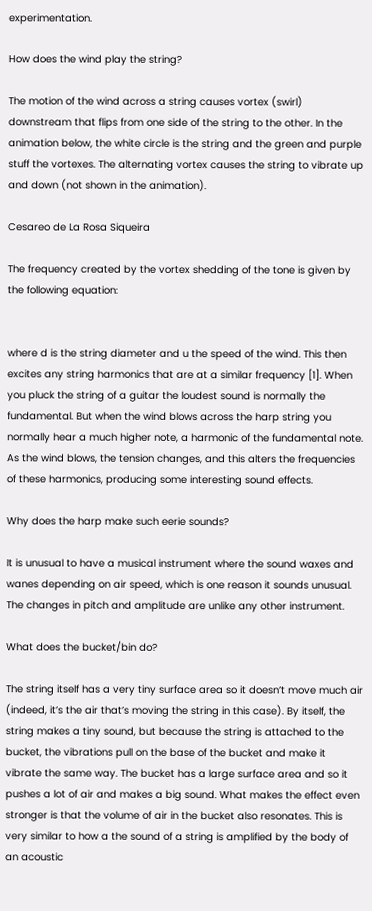experimentation.

How does the wind play the string?

The motion of the wind across a string causes vortex (swirl) downstream that flips from one side of the string to the other. In the animation below, the white circle is the string and the green and purple stuff the vortexes. The alternating vortex causes the string to vibrate up and down (not shown in the animation).

Cesareo de La Rosa Siqueira

The frequency created by the vortex shedding of the tone is given by the following equation:


where d is the string diameter and u the speed of the wind. This then excites any string harmonics that are at a similar frequency [1]. When you pluck the string of a guitar the loudest sound is normally the fundamental. But when the wind blows across the harp string you normally hear a much higher note, a harmonic of the fundamental note. As the wind blows, the tension changes, and this alters the frequencies of these harmonics, producing some interesting sound effects.

Why does the harp make such eerie sounds?

It is unusual to have a musical instrument where the sound waxes and wanes depending on air speed, which is one reason it sounds unusual. The changes in pitch and amplitude are unlike any other instrument.

What does the bucket/bin do?

The string itself has a very tiny surface area so it doesn’t move much air (indeed, it’s the air that’s moving the string in this case). By itself, the string makes a tiny sound, but because the string is attached to the bucket, the vibrations pull on the base of the bucket and make it vibrate the same way. The bucket has a large surface area and so it pushes a lot of air and makes a big sound. What makes the effect even stronger is that the volume of air in the bucket also resonates. This is very similar to how a the sound of a string is amplified by the body of an acoustic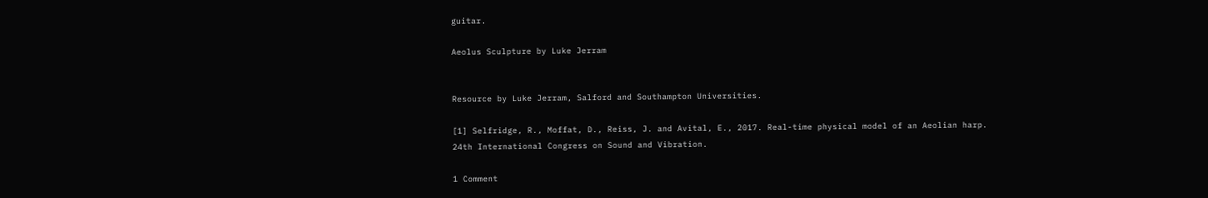guitar.

Aeolus Sculpture by Luke Jerram


Resource by Luke Jerram, Salford and Southampton Universities.

[1] Selfridge, R., Moffat, D., Reiss, J. and Avital, E., 2017. Real-time physical model of an Aeolian harp. 24th International Congress on Sound and Vibration.

1 Comment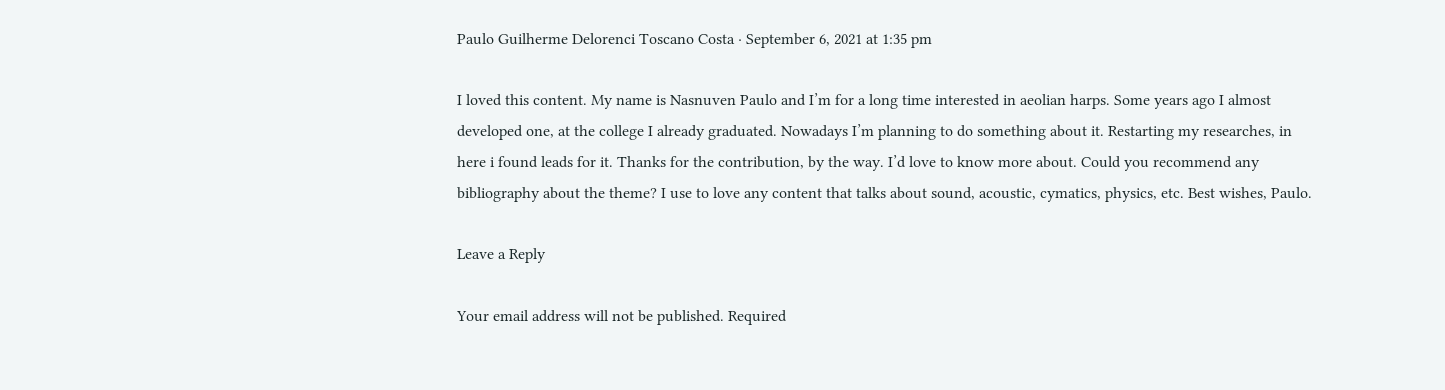Paulo Guilherme Delorenci Toscano Costa · September 6, 2021 at 1:35 pm

I loved this content. My name is Nasnuven Paulo and I’m for a long time interested in aeolian harps. Some years ago I almost developed one, at the college I already graduated. Nowadays I’m planning to do something about it. Restarting my researches, in here i found leads for it. Thanks for the contribution, by the way. I’d love to know more about. Could you recommend any bibliography about the theme? I use to love any content that talks about sound, acoustic, cymatics, physics, etc. Best wishes, Paulo.

Leave a Reply

Your email address will not be published. Required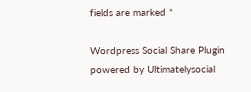fields are marked *

Wordpress Social Share Plugin powered by Ultimatelysocial